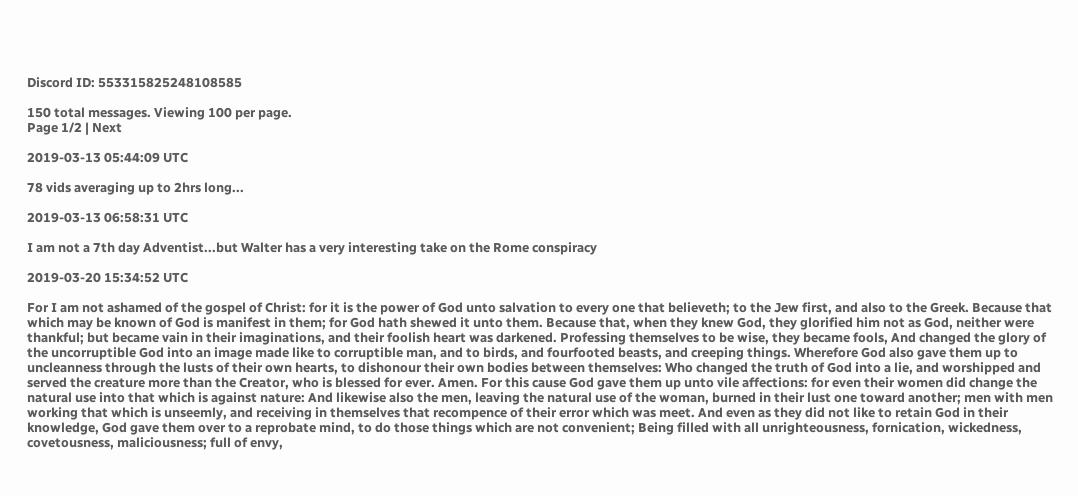Discord ID: 553315825248108585

150 total messages. Viewing 100 per page.
Page 1/2 | Next

2019-03-13 05:44:09 UTC

78 vids averaging up to 2hrs long...

2019-03-13 06:58:31 UTC

I am not a 7th day Adventist...but Walter has a very interesting take on the Rome conspiracy

2019-03-20 15:34:52 UTC

For I am not ashamed of the gospel of Christ: for it is the power of God unto salvation to every one that believeth; to the Jew first, and also to the Greek. Because that which may be known of God is manifest in them; for God hath shewed it unto them. Because that, when they knew God, they glorified him not as God, neither were thankful; but became vain in their imaginations, and their foolish heart was darkened. Professing themselves to be wise, they became fools, And changed the glory of the uncorruptible God into an image made like to corruptible man, and to birds, and fourfooted beasts, and creeping things. Wherefore God also gave them up to uncleanness through the lusts of their own hearts, to dishonour their own bodies between themselves: Who changed the truth of God into a lie, and worshipped and served the creature more than the Creator, who is blessed for ever. Amen. For this cause God gave them up unto vile affections: for even their women did change the natural use into that which is against nature: And likewise also the men, leaving the natural use of the woman, burned in their lust one toward another; men with men working that which is unseemly, and receiving in themselves that recompence of their error which was meet. And even as they did not like to retain God in their knowledge, God gave them over to a reprobate mind, to do those things which are not convenient; Being filled with all unrighteousness, fornication, wickedness, covetousness, maliciousness; full of envy,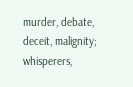murder, debate, deceit, malignity; whisperers,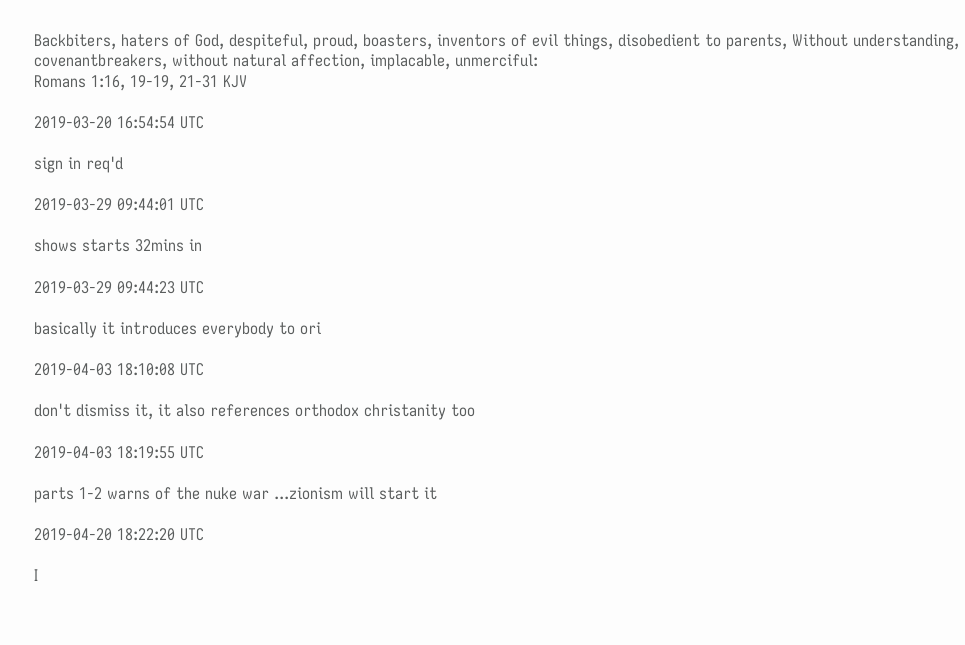Backbiters, haters of God, despiteful, proud, boasters, inventors of evil things, disobedient to parents, Without understanding, covenantbreakers, without natural affection, implacable, unmerciful:
Romans 1:16, 19-19, 21-31 KJV

2019-03-20 16:54:54 UTC

sign in req'd

2019-03-29 09:44:01 UTC

shows starts 32mins in

2019-03-29 09:44:23 UTC

basically it introduces everybody to ori

2019-04-03 18:10:08 UTC

don't dismiss it, it also references orthodox christanity too

2019-04-03 18:19:55 UTC

parts 1-2 warns of the nuke war ...zionism will start it

2019-04-20 18:22:20 UTC

I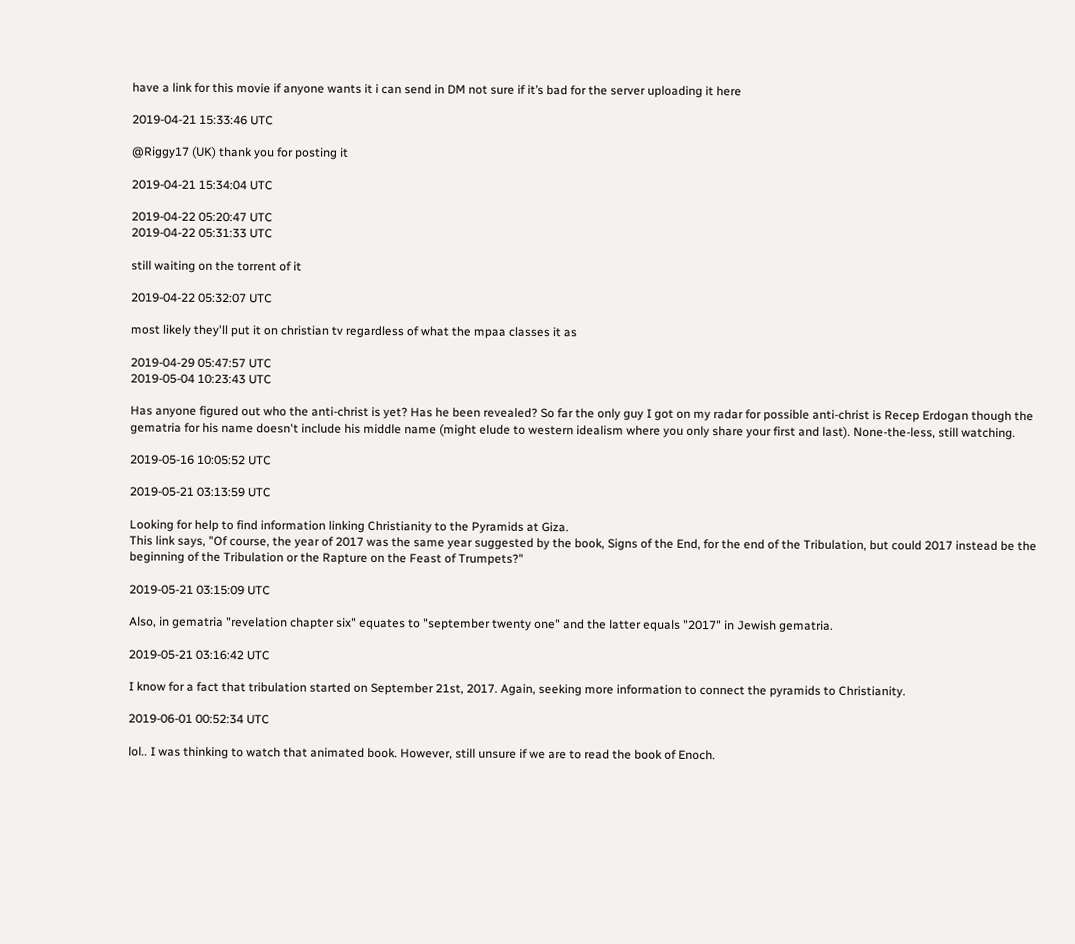have a link for this movie if anyone wants it i can send in DM not sure if it’s bad for the server uploading it here

2019-04-21 15:33:46 UTC

@Riggy17 (UK) thank you for posting it

2019-04-21 15:34:04 UTC

2019-04-22 05:20:47 UTC
2019-04-22 05:31:33 UTC

still waiting on the torrent of it

2019-04-22 05:32:07 UTC

most likely they'll put it on christian tv regardless of what the mpaa classes it as

2019-04-29 05:47:57 UTC
2019-05-04 10:23:43 UTC

Has anyone figured out who the anti-christ is yet? Has he been revealed? So far the only guy I got on my radar for possible anti-christ is Recep Erdogan though the gematria for his name doesn't include his middle name (might elude to western idealism where you only share your first and last). None-the-less, still watching.

2019-05-16 10:05:52 UTC

2019-05-21 03:13:59 UTC

Looking for help to find information linking Christianity to the Pyramids at Giza.
This link says, "Of course, the year of 2017 was the same year suggested by the book, Signs of the End, for the end of the Tribulation, but could 2017 instead be the beginning of the Tribulation or the Rapture on the Feast of Trumpets?"

2019-05-21 03:15:09 UTC

Also, in gematria "revelation chapter six" equates to "september twenty one" and the latter equals "2017" in Jewish gematria.

2019-05-21 03:16:42 UTC

I know for a fact that tribulation started on September 21st, 2017. Again, seeking more information to connect the pyramids to Christianity.

2019-06-01 00:52:34 UTC

lol.. I was thinking to watch that animated book. However, still unsure if we are to read the book of Enoch.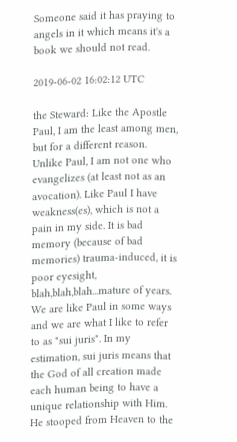Someone said it has praying to angels in it which means it's a book we should not read.

2019-06-02 16:02:12 UTC

the Steward: Like the Apostle Paul, I am the least among men, but for a different reason. Unlike Paul, I am not one who evangelizes (at least not as an avocation). Like Paul I have weakness(es), which is not a pain in my side. It is bad memory (because of bad memories) trauma-induced, it is poor eyesight, blah,blah,blah...mature of years. We are like Paul in some ways and we are what I like to refer to as "sui juris". In my estimation, sui juris means that the God of all creation made each human being to have a unique relationship with Him. He stooped from Heaven to the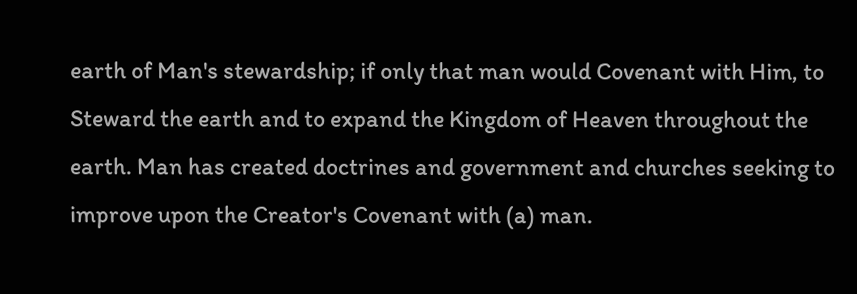earth of Man's stewardship; if only that man would Covenant with Him, to Steward the earth and to expand the Kingdom of Heaven throughout the earth. Man has created doctrines and government and churches seeking to improve upon the Creator's Covenant with (a) man.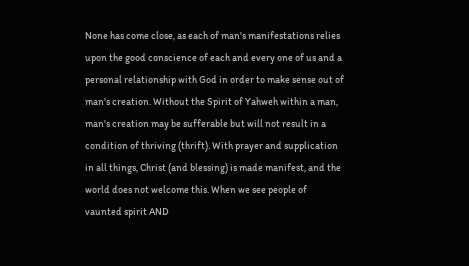None has come close, as each of man's manifestations relies upon the good conscience of each and every one of us and a personal relationship with God in order to make sense out of man's creation. Without the Spirit of Yahweh within a man, man's creation may be sufferable but will not result in a condition of thriving (thrift). With prayer and supplication in all things, Christ (and blessing) is made manifest, and the world does not welcome this. When we see people of vaunted spirit AND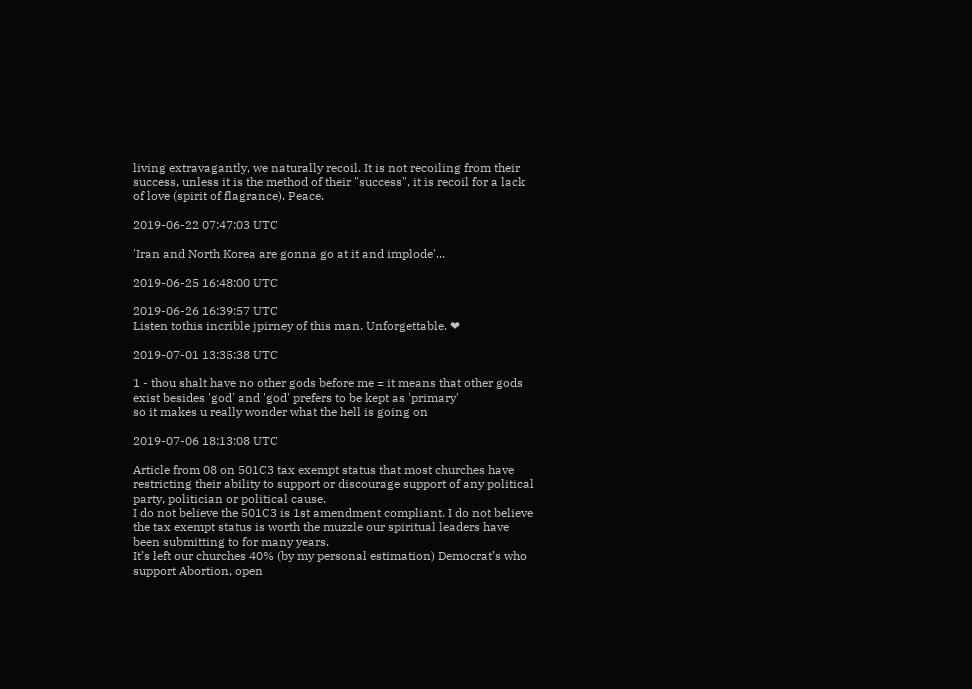living extravagantly, we naturally recoil. It is not recoiling from their success, unless it is the method of their "success", it is recoil for a lack of love (spirit of flagrance). Peace.

2019-06-22 07:47:03 UTC

'Iran and North Korea are gonna go at it and implode'...

2019-06-25 16:48:00 UTC

2019-06-26 16:39:57 UTC
Listen tothis incrible jpirney of this man. Unforgettable. ❤

2019-07-01 13:35:38 UTC

1 - thou shalt have no other gods before me = it means that other gods exist besides 'god' and 'god' prefers to be kept as 'primary'
so it makes u really wonder what the hell is going on

2019-07-06 18:13:08 UTC

Article from 08 on 501C3 tax exempt status that most churches have restricting their ability to support or discourage support of any political party, politician or political cause.
I do not believe the 501C3 is 1st amendment compliant. I do not believe the tax exempt status is worth the muzzle our spiritual leaders have been submitting to for many years.
It’s left our churches 40% (by my personal estimation) Democrat’s who support Abortion, open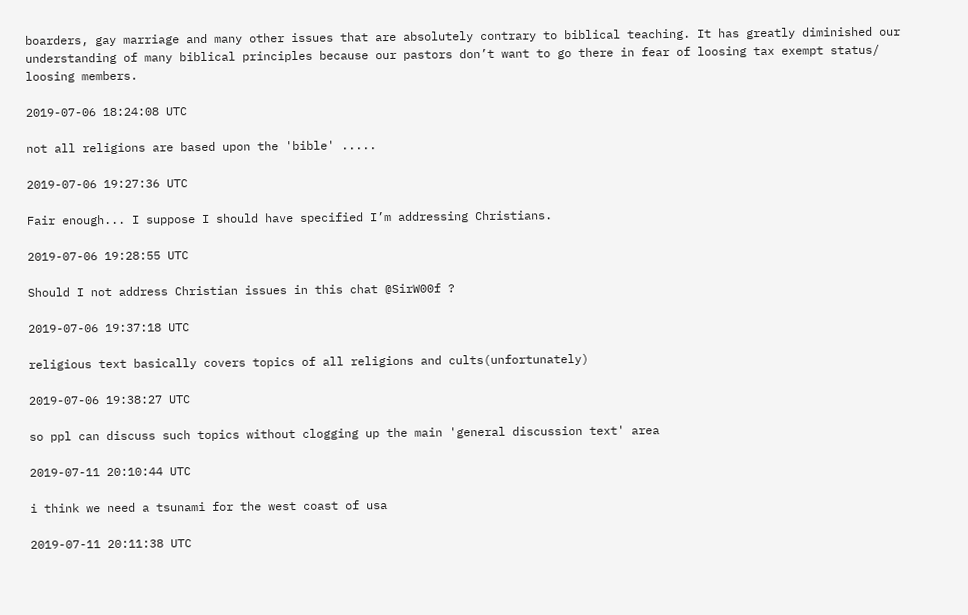boarders, gay marriage and many other issues that are absolutely contrary to biblical teaching. It has greatly diminished our understanding of many biblical principles because our pastors don’t want to go there in fear of loosing tax exempt status/ loosing members.

2019-07-06 18:24:08 UTC

not all religions are based upon the 'bible' .....

2019-07-06 19:27:36 UTC

Fair enough... I suppose I should have specified I’m addressing Christians.

2019-07-06 19:28:55 UTC

Should I not address Christian issues in this chat @SirW00f ?

2019-07-06 19:37:18 UTC

religious text basically covers topics of all religions and cults(unfortunately)

2019-07-06 19:38:27 UTC

so ppl can discuss such topics without clogging up the main 'general discussion text' area

2019-07-11 20:10:44 UTC

i think we need a tsunami for the west coast of usa

2019-07-11 20:11:38 UTC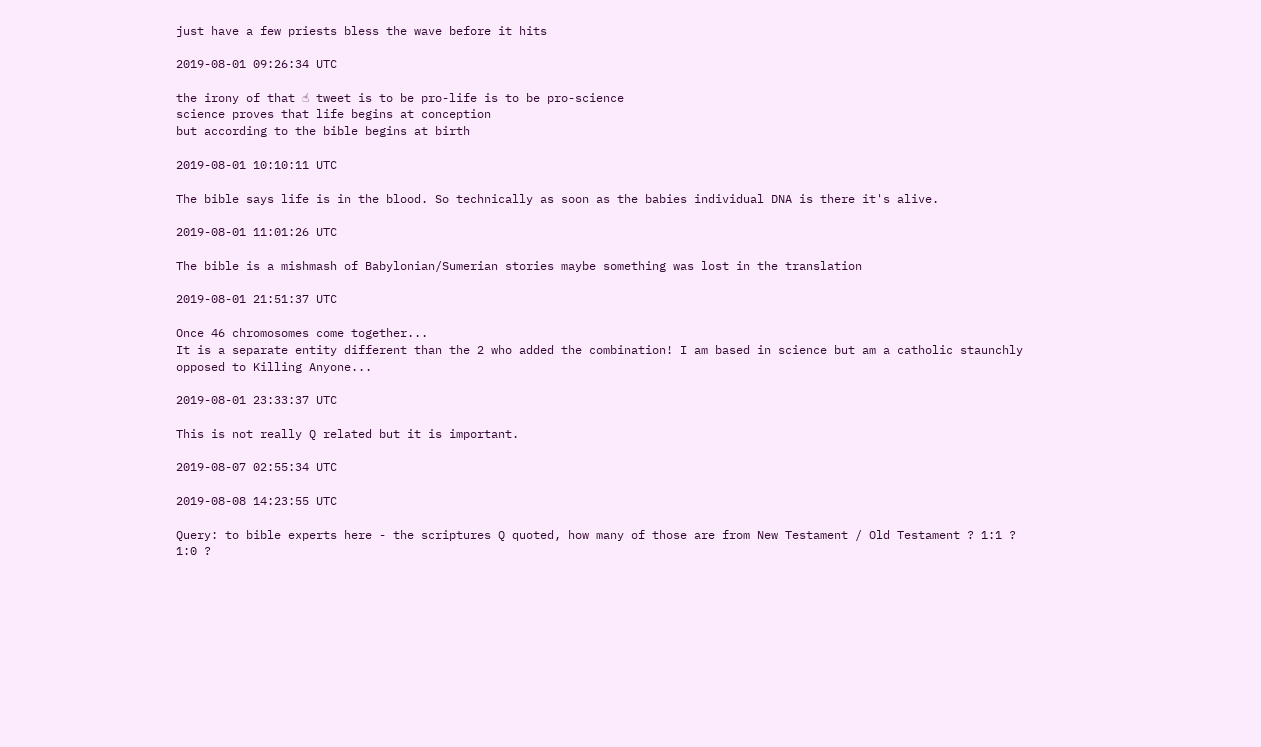just have a few priests bless the wave before it hits

2019-08-01 09:26:34 UTC

the irony of that ☝ tweet is to be pro-life is to be pro-science
science proves that life begins at conception
but according to the bible begins at birth

2019-08-01 10:10:11 UTC

The bible says life is in the blood. So technically as soon as the babies individual DNA is there it's alive.

2019-08-01 11:01:26 UTC

The bible is a mishmash of Babylonian/Sumerian stories maybe something was lost in the translation

2019-08-01 21:51:37 UTC

Once 46 chromosomes come together...
It is a separate entity different than the 2 who added the combination! I am based in science but am a catholic staunchly opposed to Killing Anyone...

2019-08-01 23:33:37 UTC

This is not really Q related but it is important.

2019-08-07 02:55:34 UTC

2019-08-08 14:23:55 UTC

Query: to bible experts here - the scriptures Q quoted, how many of those are from New Testament / Old Testament ? 1:1 ? 1:0 ?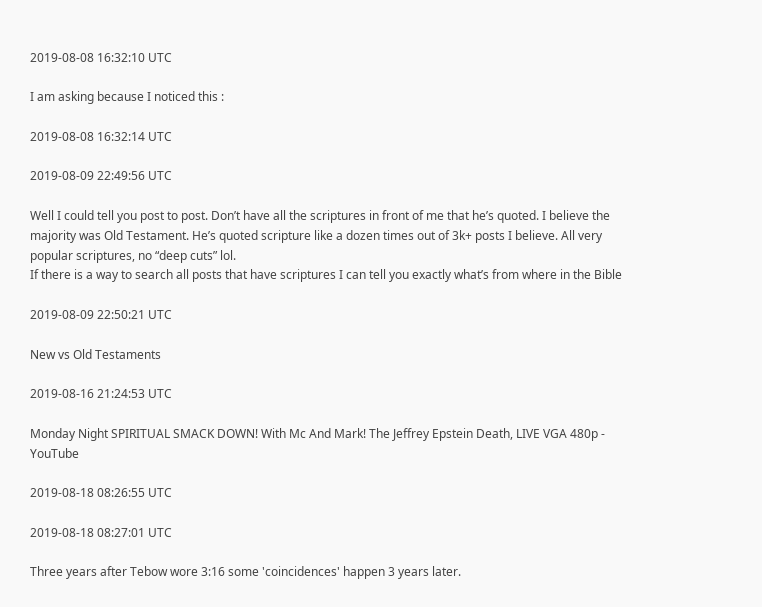2019-08-08 16:32:10 UTC

I am asking because I noticed this :

2019-08-08 16:32:14 UTC

2019-08-09 22:49:56 UTC

Well I could tell you post to post. Don’t have all the scriptures in front of me that he’s quoted. I believe the majority was Old Testament. He’s quoted scripture like a dozen times out of 3k+ posts I believe. All very popular scriptures, no “deep cuts” lol.
If there is a way to search all posts that have scriptures I can tell you exactly what’s from where in the Bible

2019-08-09 22:50:21 UTC

New vs Old Testaments

2019-08-16 21:24:53 UTC

Monday Night SPIRITUAL SMACK DOWN! With Mc And Mark! The Jeffrey Epstein Death, LIVE VGA 480p - YouTube

2019-08-18 08:26:55 UTC

2019-08-18 08:27:01 UTC

Three years after Tebow wore 3:16 some 'coincidences' happen 3 years later.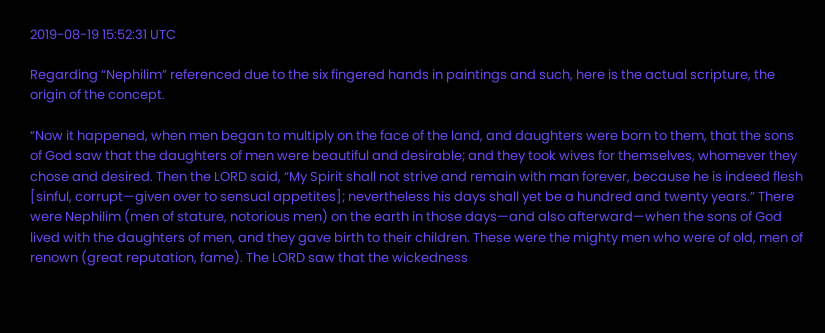2019-08-19 15:52:31 UTC

Regarding “Nephilim” referenced due to the six fingered hands in paintings and such, here is the actual scripture, the origin of the concept.

“Now it happened, when men began to multiply on the face of the land, and daughters were born to them, that the sons of God saw that the daughters of men were beautiful and desirable; and they took wives for themselves, whomever they chose and desired. Then the LORD said, “My Spirit shall not strive and remain with man forever, because he is indeed flesh [sinful, corrupt—given over to sensual appetites]; nevertheless his days shall yet be a hundred and twenty years.” There were Nephilim (men of stature, notorious men) on the earth in those days—and also afterward—when the sons of God lived with the daughters of men, and they gave birth to their children. These were the mighty men who were of old, men of renown (great reputation, fame). The LORD saw that the wickedness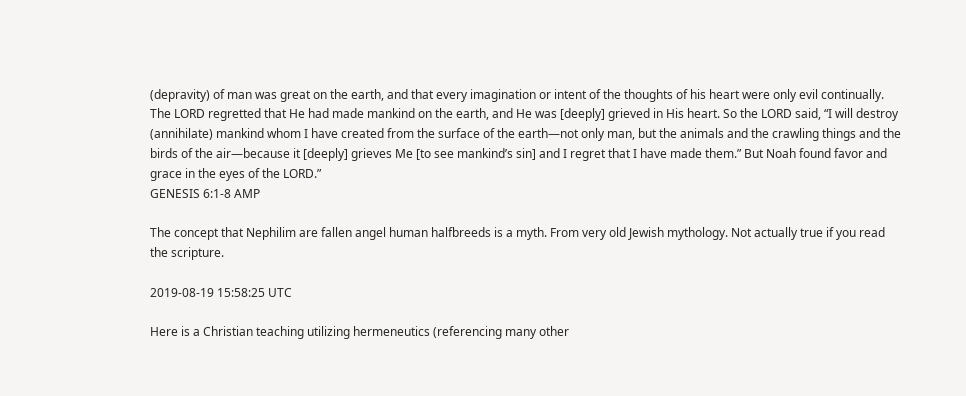(depravity) of man was great on the earth, and that every imagination or intent of the thoughts of his heart were only evil continually. The LORD regretted that He had made mankind on the earth, and He was [deeply] grieved in His heart. So the LORD said, “I will destroy (annihilate) mankind whom I have created from the surface of the earth—not only man, but the animals and the crawling things and the birds of the air—because it [deeply] grieves Me [to see mankind’s sin] and I regret that I have made them.” But Noah found favor and grace in the eyes of the LORD.”
GENESIS 6:1-8 AMP

The concept that Nephilim are fallen angel human halfbreeds is a myth. From very old Jewish mythology. Not actually true if you read the scripture.

2019-08-19 15:58:25 UTC

Here is a Christian teaching utilizing hermeneutics (referencing many other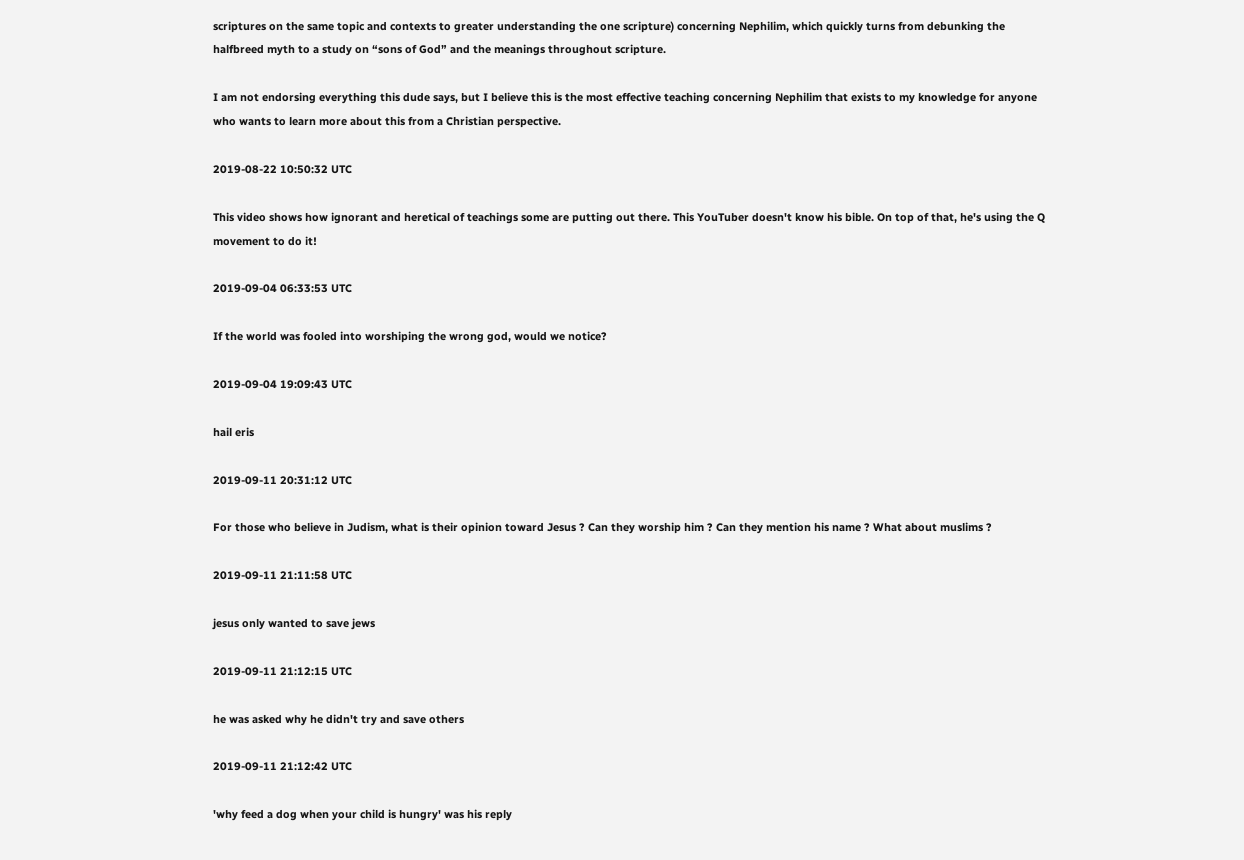scriptures on the same topic and contexts to greater understanding the one scripture) concerning Nephilim, which quickly turns from debunking the halfbreed myth to a study on “sons of God” and the meanings throughout scripture.

I am not endorsing everything this dude says, but I believe this is the most effective teaching concerning Nephilim that exists to my knowledge for anyone who wants to learn more about this from a Christian perspective.

2019-08-22 10:50:32 UTC

This video shows how ignorant and heretical of teachings some are putting out there. This YouTuber doesn't know his bible. On top of that, he's using the Q movement to do it!

2019-09-04 06:33:53 UTC

If the world was fooled into worshiping the wrong god, would we notice?

2019-09-04 19:09:43 UTC

hail eris

2019-09-11 20:31:12 UTC

For those who believe in Judism, what is their opinion toward Jesus ? Can they worship him ? Can they mention his name ? What about muslims ?

2019-09-11 21:11:58 UTC

jesus only wanted to save jews

2019-09-11 21:12:15 UTC

he was asked why he didn't try and save others

2019-09-11 21:12:42 UTC

'why feed a dog when your child is hungry' was his reply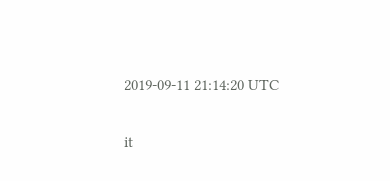2019-09-11 21:14:20 UTC

it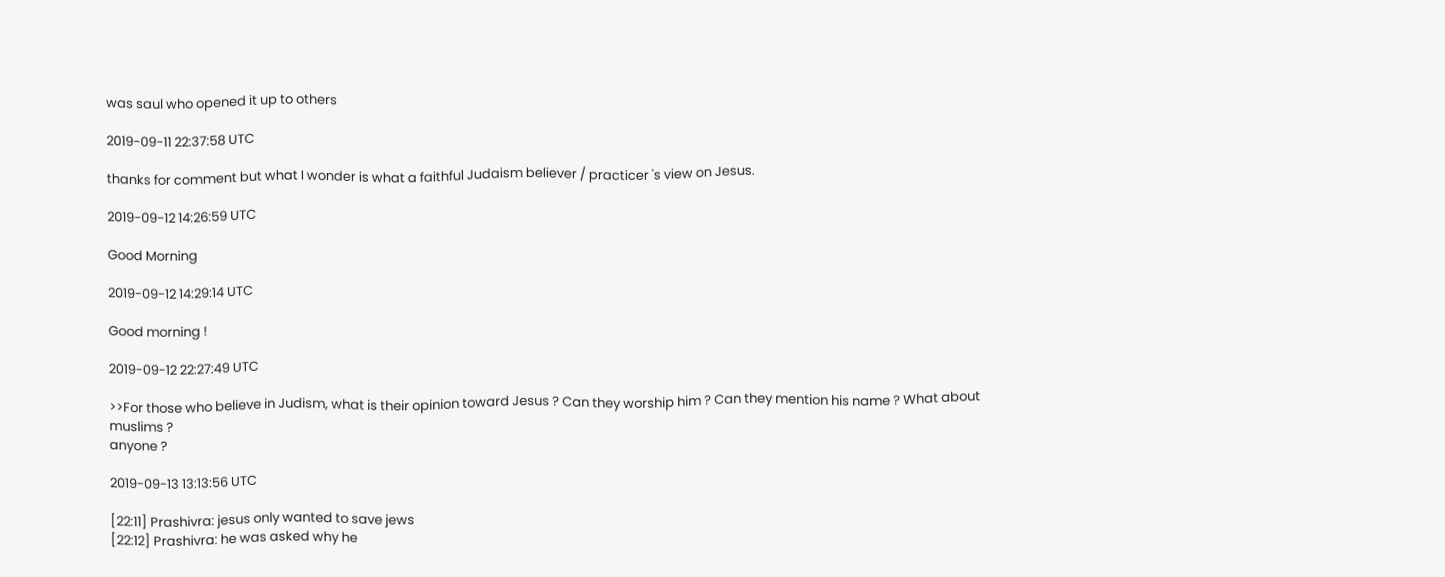was saul who opened it up to others

2019-09-11 22:37:58 UTC

thanks for comment but what I wonder is what a faithful Judaism believer / practicer 's view on Jesus.

2019-09-12 14:26:59 UTC

Good Morning

2019-09-12 14:29:14 UTC

Good morning !

2019-09-12 22:27:49 UTC

>>For those who believe in Judism, what is their opinion toward Jesus ? Can they worship him ? Can they mention his name ? What about muslims ?
anyone ?

2019-09-13 13:13:56 UTC

[22:11] Prashivra: jesus only wanted to save jews
[22:12] Prashivra: he was asked why he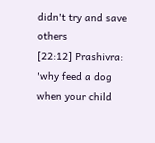didn't try and save others
[22:12] Prashivra: 'why feed a dog when your child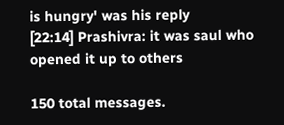is hungry' was his reply
[22:14] Prashivra: it was saul who opened it up to others

150 total messages.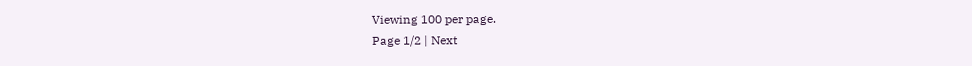Viewing 100 per page.
Page 1/2 | Next